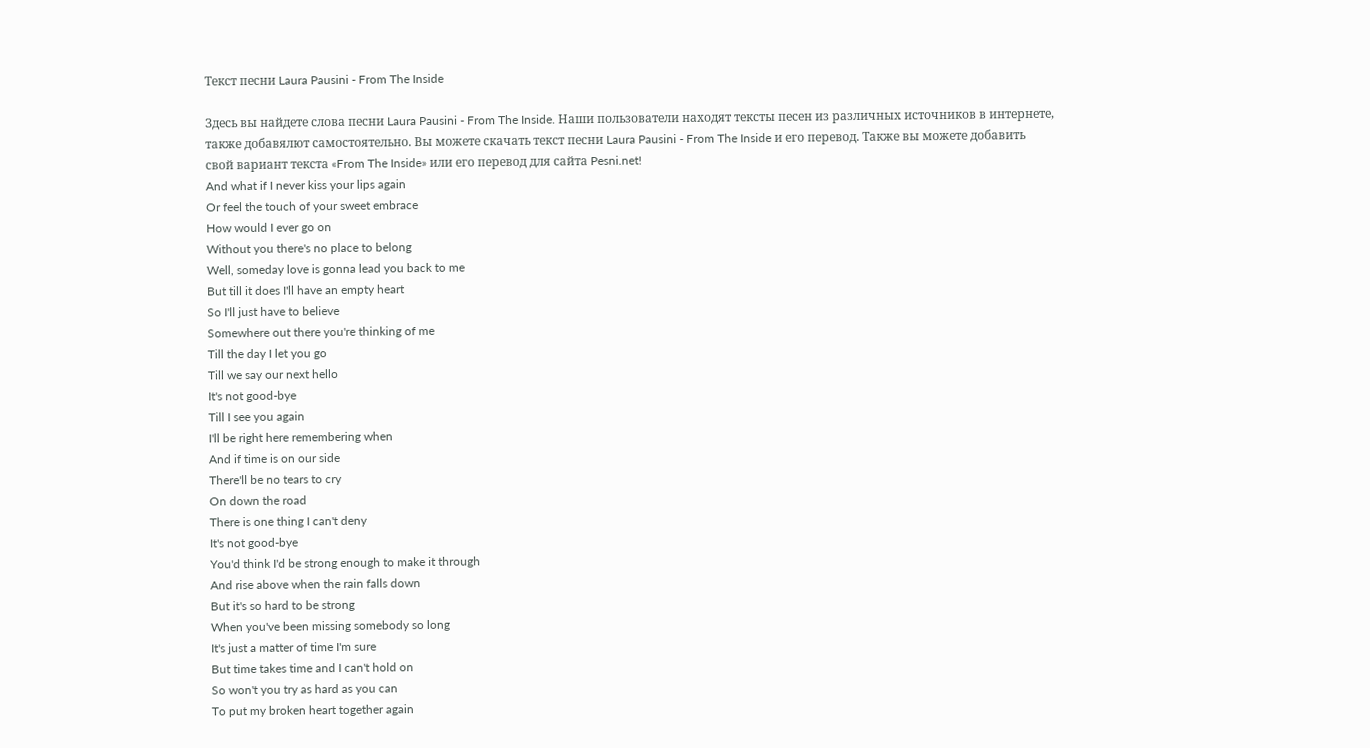Текст песни Laura Pausini - From The Inside

Здесь вы найдете слова песни Laura Pausini - From The Inside. Наши пользователи находят тексты песен из различных источников в интернете, также добавялют самостоятельно. Вы можете скачать текст песни Laura Pausini - From The Inside и его перевод. Также вы можете добавить свой вариант текста «From The Inside» или его перевод для сайта Pesni.net!
And what if I never kiss your lips again
Or feel the touch of your sweet embrace
How would I ever go on
Without you there's no place to belong
Well, someday love is gonna lead you back to me
But till it does I'll have an empty heart
So I'll just have to believe
Somewhere out there you're thinking of me
Till the day I let you go
Till we say our next hello
It's not good-bye
Till I see you again
I'll be right here remembering when
And if time is on our side
There'll be no tears to cry
On down the road
There is one thing I can't deny
It's not good-bye
You'd think I'd be strong enough to make it through
And rise above when the rain falls down
But it's so hard to be strong
When you've been missing somebody so long
It's just a matter of time I'm sure
But time takes time and I can't hold on
So won't you try as hard as you can
To put my broken heart together again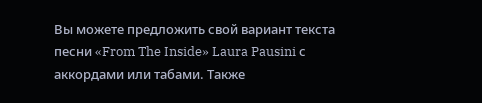Вы можете предложить свой вариант текста песни «From The Inside» Laura Pausini с аккордами или табами. Также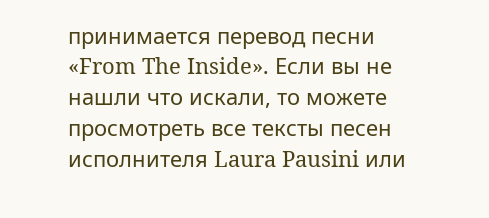принимается перевод песни «From The Inside». Если вы не нашли что искали, то можете просмотреть все тексты песен исполнителя Laura Pausini или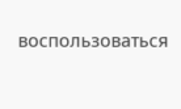воспользоваться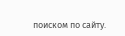поиском по сайту.